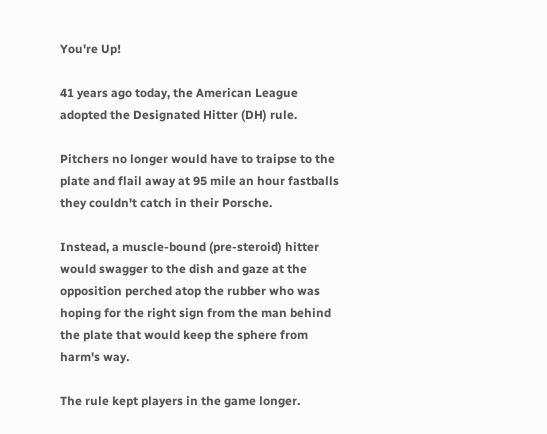You're Up!

41 years ago today, the American League adopted the Designated Hitter (DH) rule.

Pitchers no longer would have to traipse to the plate and flail away at 95 mile an hour fastballs they couldn't catch in their Porsche.

Instead, a muscle-bound (pre-steroid) hitter would swagger to the dish and gaze at the opposition perched atop the rubber who was hoping for the right sign from the man behind the plate that would keep the sphere from harm's way.

The rule kept players in the game longer.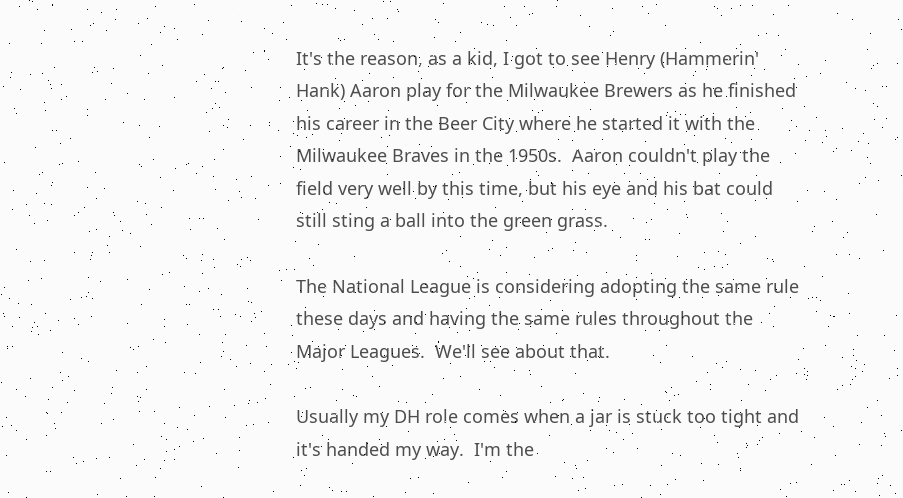It's the reason, as a kid, I got to see Henry (Hammerin' Hank) Aaron play for the Milwaukee Brewers as he finished his career in the Beer City where he started it with the Milwaukee Braves in the 1950s.  Aaron couldn't play the field very well by this time, but his eye and his bat could still sting a ball into the green grass.

The National League is considering adopting the same rule these days and having the same rules throughout the Major Leagues.  We'll see about that.

Usually my DH role comes when a jar is stuck too tight and it's handed my way.  I'm the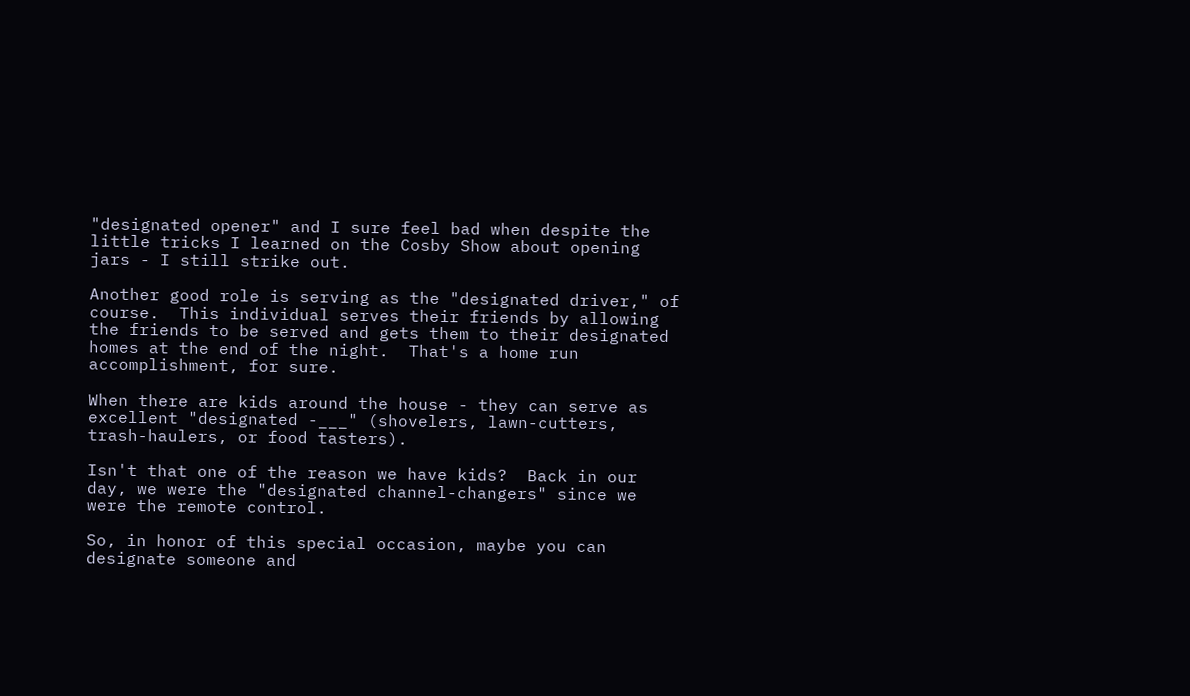"designated opener" and I sure feel bad when despite the little tricks I learned on the Cosby Show about opening jars - I still strike out.

Another good role is serving as the "designated driver," of course.  This individual serves their friends by allowing the friends to be served and gets them to their designated homes at the end of the night.  That's a home run accomplishment, for sure.

When there are kids around the house - they can serve as excellent "designated -___" (shovelers, lawn-cutters, trash-haulers, or food tasters).

Isn't that one of the reason we have kids?  Back in our day, we were the "designated channel-changers" since we were the remote control.

So, in honor of this special occasion, maybe you can designate someone and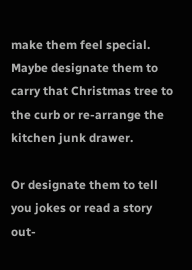make them feel special.  Maybe designate them to carry that Christmas tree to the curb or re-arrange the kitchen junk drawer.

Or designate them to tell you jokes or read a story out-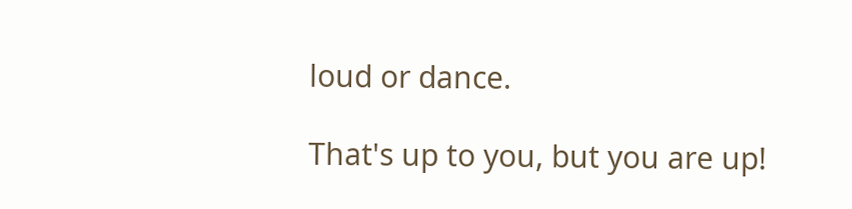loud or dance.

That's up to you, but you are up!